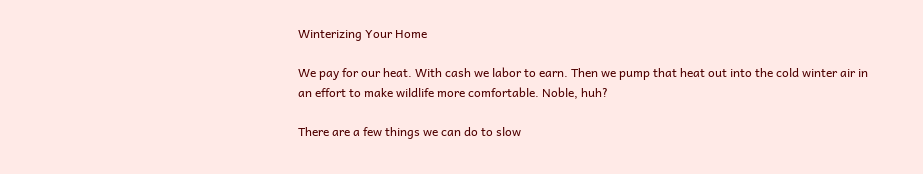Winterizing Your Home

We pay for our heat. With cash we labor to earn. Then we pump that heat out into the cold winter air in an effort to make wildlife more comfortable. Noble, huh?

There are a few things we can do to slow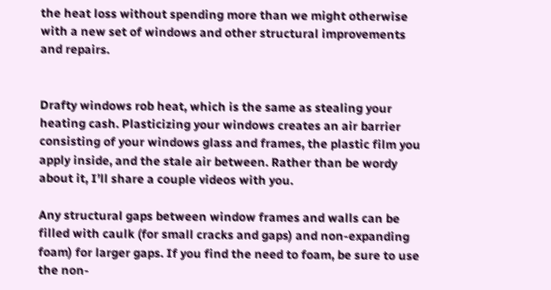the heat loss without spending more than we might otherwise with a new set of windows and other structural improvements and repairs.


Drafty windows rob heat, which is the same as stealing your heating cash. Plasticizing your windows creates an air barrier consisting of your windows glass and frames, the plastic film you apply inside, and the stale air between. Rather than be wordy about it, I’ll share a couple videos with you.

Any structural gaps between window frames and walls can be filled with caulk (for small cracks and gaps) and non-expanding foam) for larger gaps. If you find the need to foam, be sure to use the non-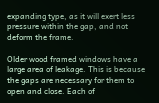expanding type, as it will exert less pressure within the gap, and not deform the frame.

Older wood framed windows have a large area of leakage. This is because the gaps are necessary for them to open and close. Each of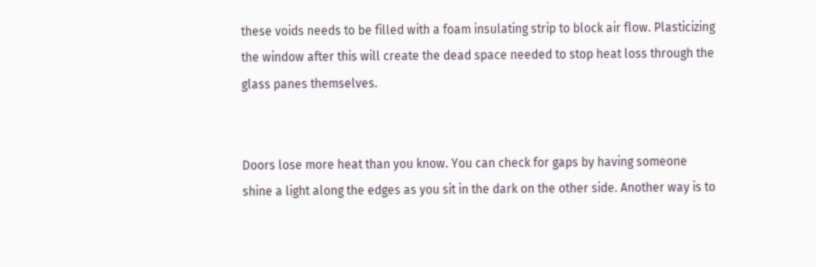these voids needs to be filled with a foam insulating strip to block air flow. Plasticizing the window after this will create the dead space needed to stop heat loss through the glass panes themselves.


Doors lose more heat than you know. You can check for gaps by having someone shine a light along the edges as you sit in the dark on the other side. Another way is to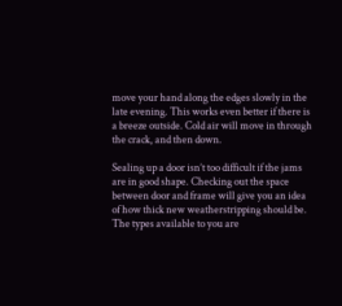move your hand along the edges slowly in the late evening. This works even better if there is a breeze outside. Cold air will move in through the crack, and then down.

Sealing up a door isn’t too difficult if the jams are in good shape. Checking out the space between door and frame will give you an idea of how thick new weatherstripping should be. The types available to you are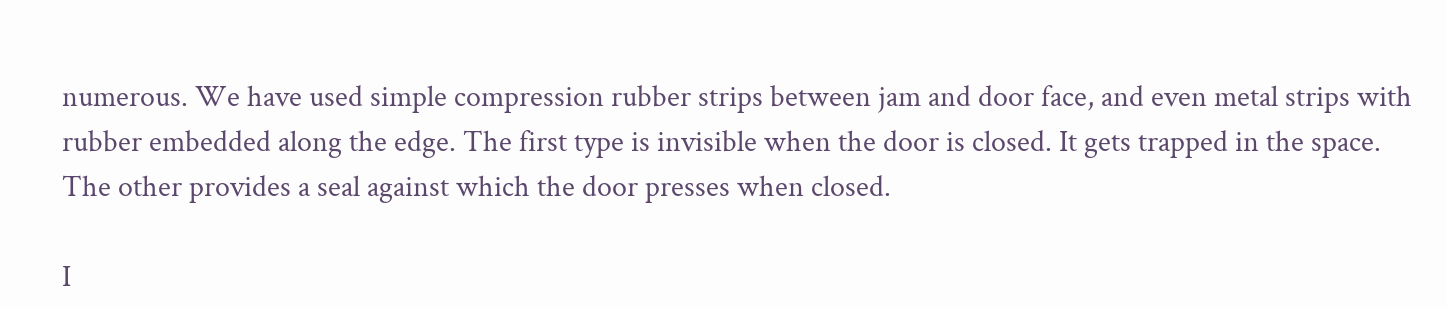numerous. We have used simple compression rubber strips between jam and door face, and even metal strips with rubber embedded along the edge. The first type is invisible when the door is closed. It gets trapped in the space. The other provides a seal against which the door presses when closed.

I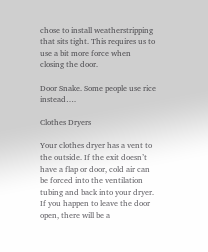chose to install weatherstripping that sits tight. This requires us to use a bit more force when closing the door.

Door Snake. Some people use rice instead….

Clothes Dryers

Your clothes dryer has a vent to the outside. If the exit doesn’t have a flap or door, cold air can be forced into the ventilation tubing and back into your dryer. If you happen to leave the door open, there will be a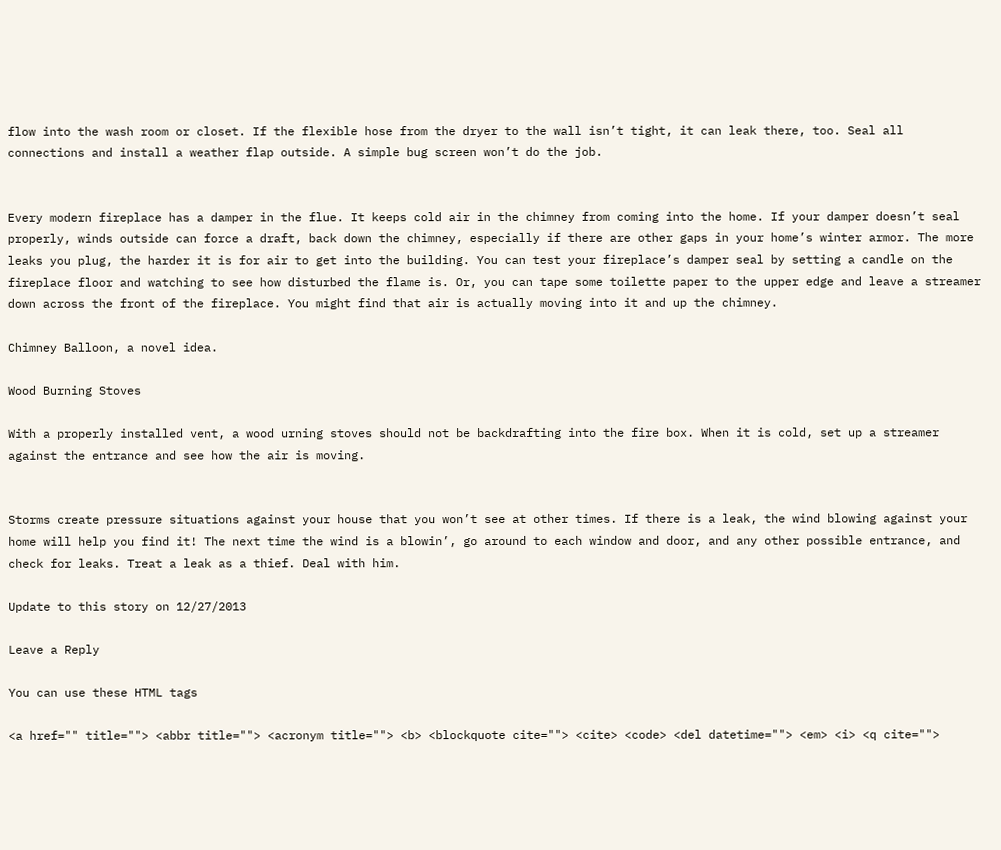flow into the wash room or closet. If the flexible hose from the dryer to the wall isn’t tight, it can leak there, too. Seal all connections and install a weather flap outside. A simple bug screen won’t do the job.


Every modern fireplace has a damper in the flue. It keeps cold air in the chimney from coming into the home. If your damper doesn’t seal properly, winds outside can force a draft, back down the chimney, especially if there are other gaps in your home’s winter armor. The more leaks you plug, the harder it is for air to get into the building. You can test your fireplace’s damper seal by setting a candle on the fireplace floor and watching to see how disturbed the flame is. Or, you can tape some toilette paper to the upper edge and leave a streamer down across the front of the fireplace. You might find that air is actually moving into it and up the chimney.

Chimney Balloon, a novel idea.

Wood Burning Stoves

With a properly installed vent, a wood urning stoves should not be backdrafting into the fire box. When it is cold, set up a streamer against the entrance and see how the air is moving.


Storms create pressure situations against your house that you won’t see at other times. If there is a leak, the wind blowing against your home will help you find it! The next time the wind is a blowin’, go around to each window and door, and any other possible entrance, and check for leaks. Treat a leak as a thief. Deal with him.

Update to this story on 12/27/2013

Leave a Reply

You can use these HTML tags

<a href="" title=""> <abbr title=""> <acronym title=""> <b> <blockquote cite=""> <cite> <code> <del datetime=""> <em> <i> <q cite="">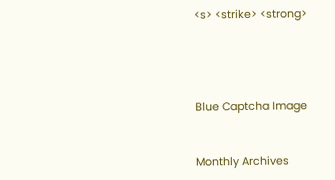<s> <strike> <strong>




Blue Captcha Image


Monthly Archives